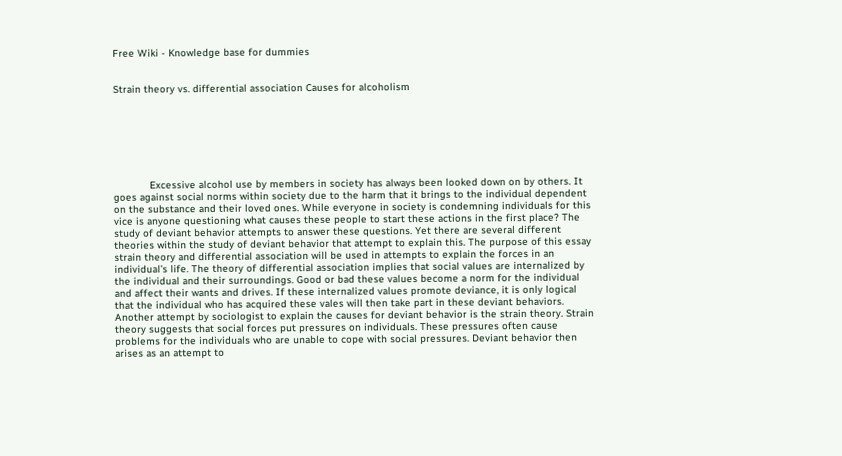Free Wiki - Knowledge base for dummies


Strain theory vs. differential association Causes for alcoholism







            Excessive alcohol use by members in society has always been looked down on by others. It goes against social norms within society due to the harm that it brings to the individual dependent on the substance and their loved ones. While everyone in society is condemning individuals for this vice is anyone questioning what causes these people to start these actions in the first place? The study of deviant behavior attempts to answer these questions. Yet there are several different theories within the study of deviant behavior that attempt to explain this. The purpose of this essay strain theory and differential association will be used in attempts to explain the forces in an individual’s life. The theory of differential association implies that social values are internalized by the individual and their surroundings. Good or bad these values become a norm for the individual and affect their wants and drives. If these internalized values promote deviance, it is only logical that the individual who has acquired these vales will then take part in these deviant behaviors. Another attempt by sociologist to explain the causes for deviant behavior is the strain theory. Strain theory suggests that social forces put pressures on individuals. These pressures often cause problems for the individuals who are unable to cope with social pressures. Deviant behavior then arises as an attempt to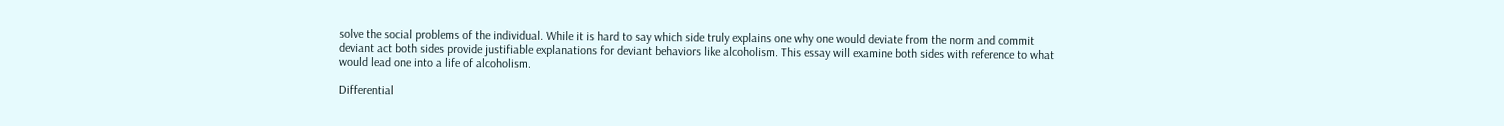solve the social problems of the individual. While it is hard to say which side truly explains one why one would deviate from the norm and commit deviant act both sides provide justifiable explanations for deviant behaviors like alcoholism. This essay will examine both sides with reference to what would lead one into a life of alcoholism.

Differential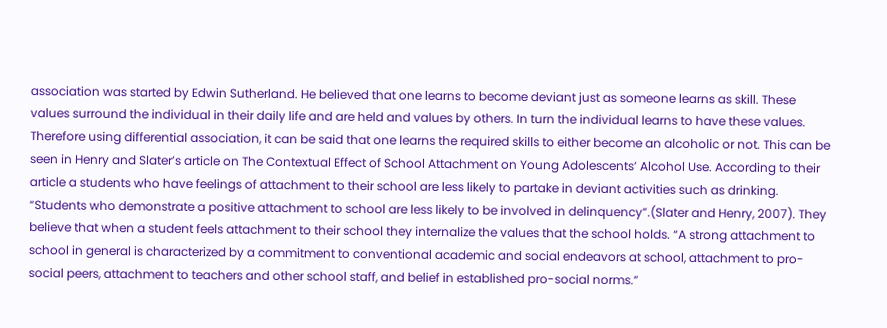association was started by Edwin Sutherland. He believed that one learns to become deviant just as someone learns as skill. These values surround the individual in their daily life and are held and values by others. In turn the individual learns to have these values. Therefore using differential association, it can be said that one learns the required skills to either become an alcoholic or not. This can be seen in Henry and Slater’s article on The Contextual Effect of School Attachment on Young Adolescents’ Alcohol Use. According to their article a students who have feelings of attachment to their school are less likely to partake in deviant activities such as drinking. “Students who demonstrate a positive attachment to school are less likely to be involved in delinquency”.(Slater and Henry, 2007). They believe that when a student feels attachment to their school they internalize the values that the school holds. “A strong attachment to school in general is characterized by a commitment to conventional academic and social endeavors at school, attachment to pro-social peers, attachment to teachers and other school staff, and belief in established pro-social norms.”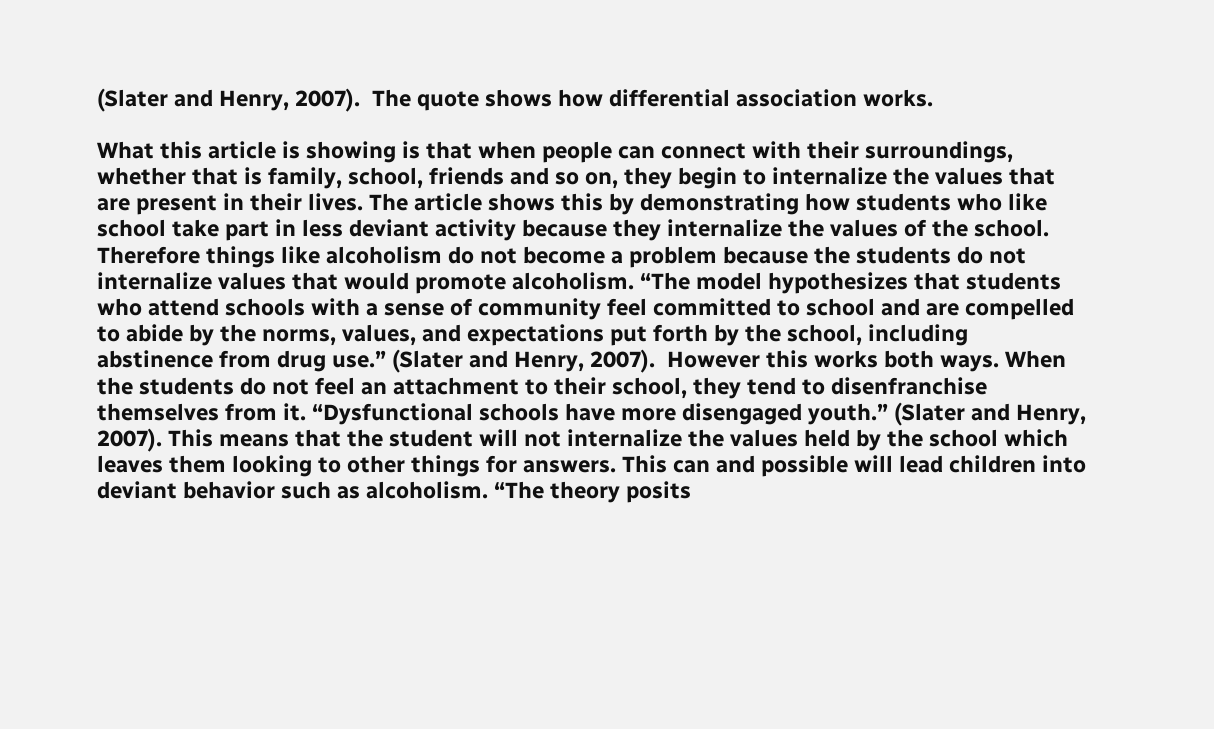(Slater and Henry, 2007).  The quote shows how differential association works.

What this article is showing is that when people can connect with their surroundings, whether that is family, school, friends and so on, they begin to internalize the values that are present in their lives. The article shows this by demonstrating how students who like school take part in less deviant activity because they internalize the values of the school. Therefore things like alcoholism do not become a problem because the students do not internalize values that would promote alcoholism. “The model hypothesizes that students who attend schools with a sense of community feel committed to school and are compelled to abide by the norms, values, and expectations put forth by the school, including abstinence from drug use.” (Slater and Henry, 2007).  However this works both ways. When the students do not feel an attachment to their school, they tend to disenfranchise themselves from it. “Dysfunctional schools have more disengaged youth.” (Slater and Henry, 2007). This means that the student will not internalize the values held by the school which leaves them looking to other things for answers. This can and possible will lead children into deviant behavior such as alcoholism. “The theory posits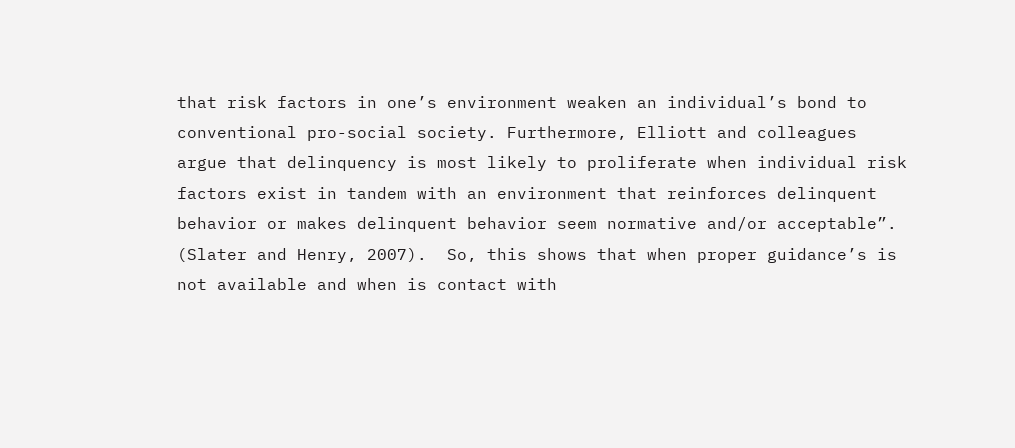that risk factors in one’s environment weaken an individual’s bond to conventional pro-social society. Furthermore, Elliott and colleagues argue that delinquency is most likely to proliferate when individual risk factors exist in tandem with an environment that reinforces delinquent behavior or makes delinquent behavior seem normative and/or acceptable”. (Slater and Henry, 2007).  So, this shows that when proper guidance’s is not available and when is contact with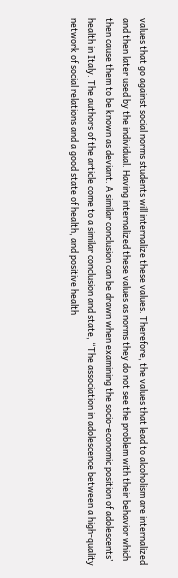values that go against social norms students will internalize these values. Therefore, the values that lead to alcoholism are internalized and then later used by the individual. Having internalized these values as norms they do not see the problem with their behavior which then cause them to be known as deviant. A similar conclusion can be drawn when examining the socio-economic position of adolescents’ health in Italy. The authors of the article come to a similar conclusion and state, “The association in adolescence between a high-quality network of social relations and a good state of health, and positive health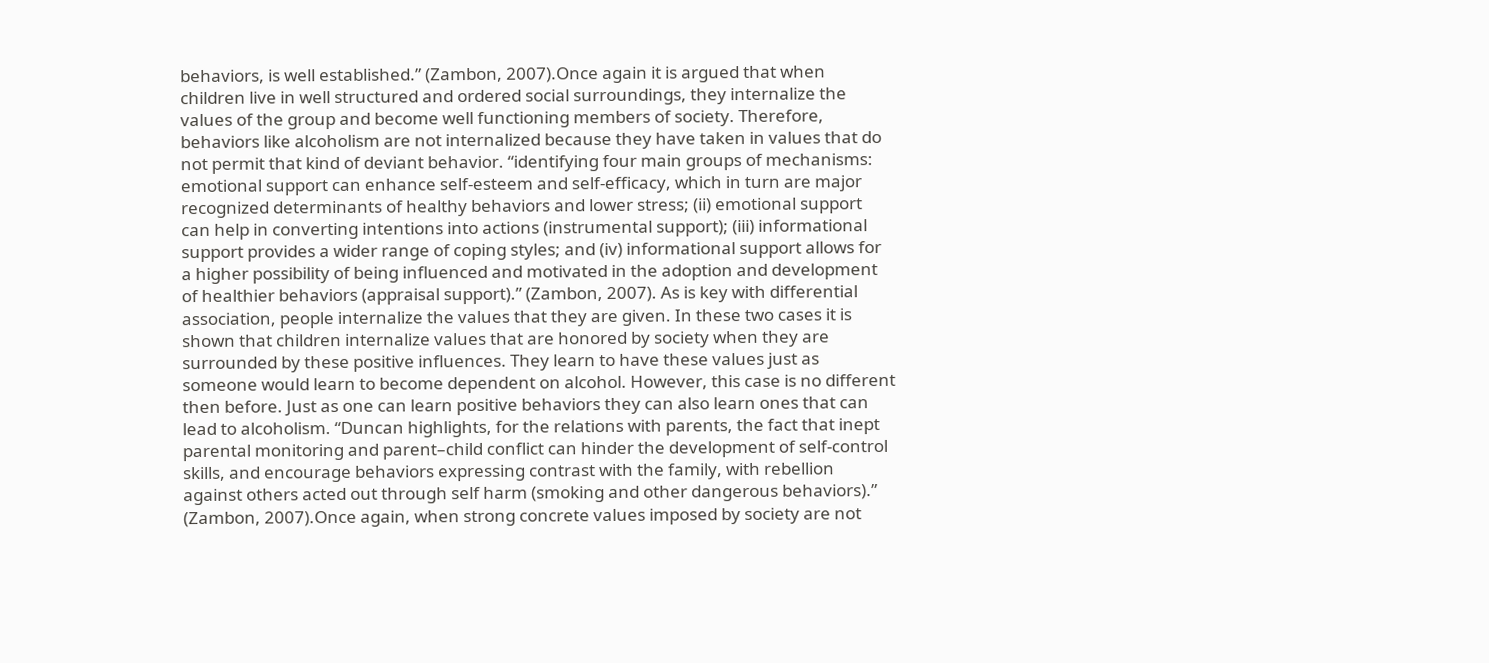behaviors, is well established.” (Zambon, 2007).Once again it is argued that when children live in well structured and ordered social surroundings, they internalize the values of the group and become well functioning members of society. Therefore, behaviors like alcoholism are not internalized because they have taken in values that do not permit that kind of deviant behavior. “identifying four main groups of mechanisms:  emotional support can enhance self-esteem and self-efficacy, which in turn are major recognized determinants of healthy behaviors and lower stress; (ii) emotional support can help in converting intentions into actions (instrumental support); (iii) informational support provides a wider range of coping styles; and (iv) informational support allows for a higher possibility of being influenced and motivated in the adoption and development of healthier behaviors (appraisal support).” (Zambon, 2007). As is key with differential association, people internalize the values that they are given. In these two cases it is shown that children internalize values that are honored by society when they are surrounded by these positive influences. They learn to have these values just as someone would learn to become dependent on alcohol. However, this case is no different then before. Just as one can learn positive behaviors they can also learn ones that can lead to alcoholism. “Duncan highlights, for the relations with parents, the fact that inept parental monitoring and parent–child conflict can hinder the development of self-control skills, and encourage behaviors expressing contrast with the family, with rebellion against others acted out through self harm (smoking and other dangerous behaviors).” (Zambon, 2007).Once again, when strong concrete values imposed by society are not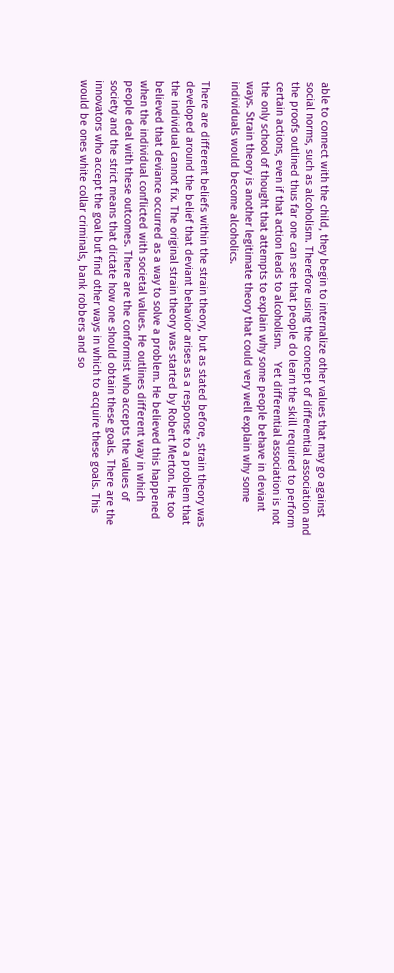able to connect with the child, they begin to internalize other values that may go against social norms, such as alcoholism. Therefore using the concept of differential association and the proofs outlined thus far one can see that people do learn the skill required to perform certain actions, even if that action leads to alcoholism.    Yet differential association is not the only school of thought that attempts to explain why some people behave in deviant ways. Strain theory is another legitimate theory that could very well explain why some individuals would become alcoholics.

There are different beliefs within the strain theory, but as stated before, strain theory was developed around the belief that deviant behavior arises as a response to a problem that the individual cannot fix. The original strain theory was started by Robert Merton. He too believed that deviance occurred as a way to solve a problem. He believed this happened when the individual conflicted with societal values. He outlines different way in which people deal with these outcomes. There are the conformist who accepts the values of society and the strict means that dictate how one should obtain these goals. There are the innovators who accept the goal but find other ways in which to acquire these goals. This would be ones white collar criminals, bank robbers and so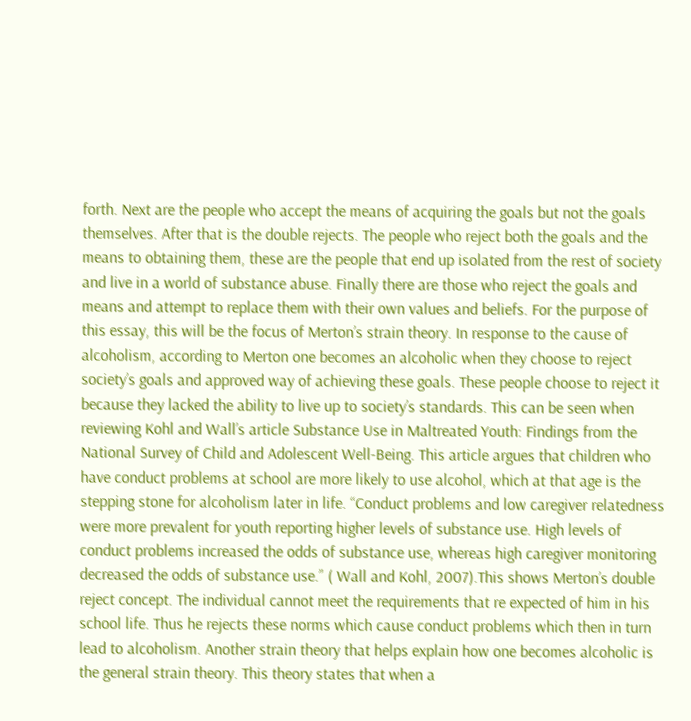forth. Next are the people who accept the means of acquiring the goals but not the goals themselves. After that is the double rejects. The people who reject both the goals and the means to obtaining them, these are the people that end up isolated from the rest of society and live in a world of substance abuse. Finally there are those who reject the goals and means and attempt to replace them with their own values and beliefs. For the purpose of this essay, this will be the focus of Merton’s strain theory. In response to the cause of alcoholism, according to Merton one becomes an alcoholic when they choose to reject society’s goals and approved way of achieving these goals. These people choose to reject it because they lacked the ability to live up to society’s standards. This can be seen when reviewing Kohl and Wall’s article Substance Use in Maltreated Youth: Findings from the National Survey of Child and Adolescent Well-Being. This article argues that children who have conduct problems at school are more likely to use alcohol, which at that age is the stepping stone for alcoholism later in life. “Conduct problems and low caregiver relatedness were more prevalent for youth reporting higher levels of substance use. High levels of conduct problems increased the odds of substance use, whereas high caregiver monitoring decreased the odds of substance use.” ( Wall and Kohl, 2007).This shows Merton’s double reject concept. The individual cannot meet the requirements that re expected of him in his school life. Thus he rejects these norms which cause conduct problems which then in turn lead to alcoholism. Another strain theory that helps explain how one becomes alcoholic is the general strain theory. This theory states that when a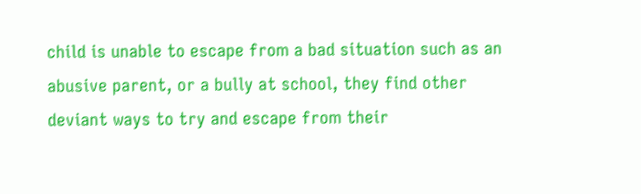child is unable to escape from a bad situation such as an abusive parent, or a bully at school, they find other deviant ways to try and escape from their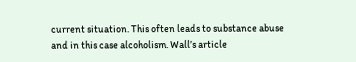current situation. This often leads to substance abuse and in this case alcoholism. Wall’s article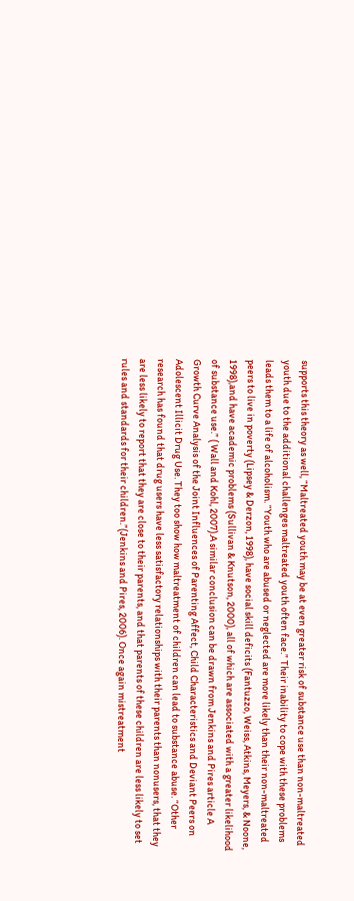supports this theory as well, “Maltreated youth may be at even greater risk of substance use than non-maltreated youth due to the additional challenges maltreated youth often face.” Their inability to cope with these problems leads them to a life of alcoholism. “Youth who are abused or neglected are more likely than their non-maltreated peers to live in poverty (Lipsey & Derzon, 1998), have social skill deficits (Fantuzzo, Weiss, Atkins, Meyers, & Noone, 1998),and have academic problems (Sullivan & Knutson, 2000), all of which are associated with a greater likelihood of substance use.” ( Wall and Kohl, 2007).A similar conclusion can be drawn from Jenkins and Pires article A Growth Curve Analysis of the Joint Influences of Parenting Affect, Child Characteristics and Deviant Peers on Adolescent Illicit Drug Use. They too show how maltreatment of children can lead to substance abuse. “Other research has found that drug users have less satisfactory relationships with their parents than nonusers, that they are less likely to report that they are close to their parents, and that parents of these children are less likely to set rules and standards for their children.”(Jenkins and Pires, 2006). Once again mistreatment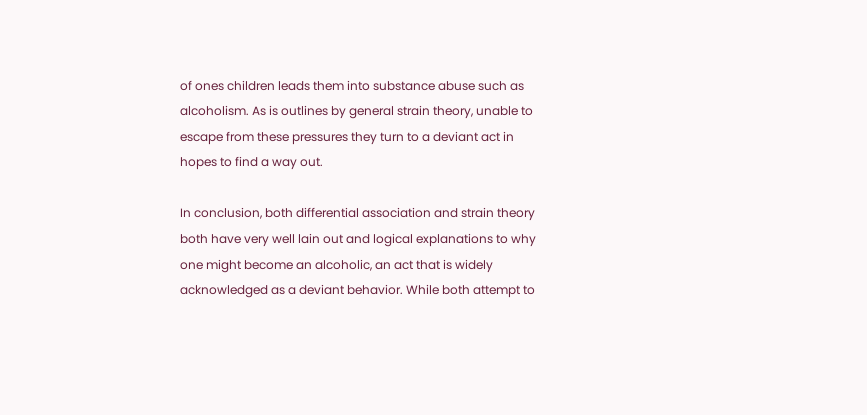of ones children leads them into substance abuse such as alcoholism. As is outlines by general strain theory, unable to escape from these pressures they turn to a deviant act in hopes to find a way out.

In conclusion, both differential association and strain theory both have very well lain out and logical explanations to why one might become an alcoholic, an act that is widely acknowledged as a deviant behavior. While both attempt to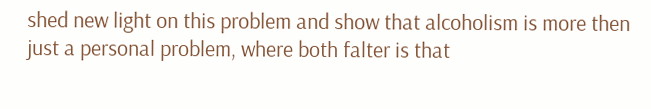shed new light on this problem and show that alcoholism is more then just a personal problem, where both falter is that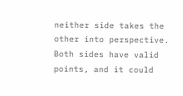neither side takes the other into perspective. Both sides have valid points, and it could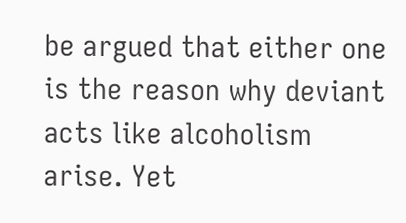be argued that either one is the reason why deviant acts like alcoholism arise. Yet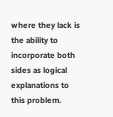where they lack is the ability to incorporate both sides as logical explanations to this problem.